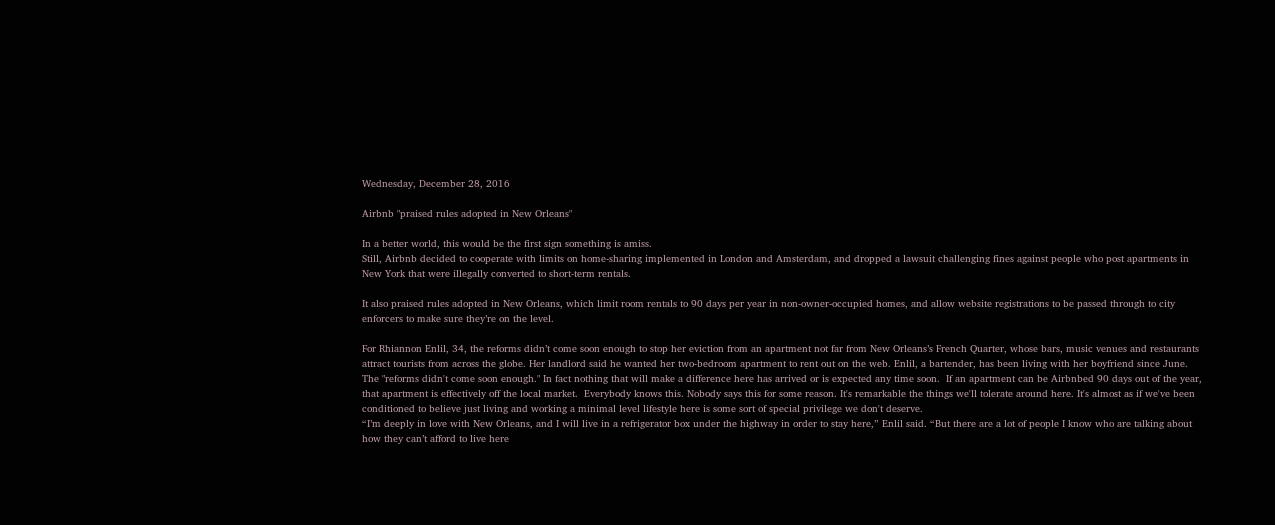Wednesday, December 28, 2016

Airbnb "praised rules adopted in New Orleans"

In a better world, this would be the first sign something is amiss.
Still, Airbnb decided to cooperate with limits on home-sharing implemented in London and Amsterdam, and dropped a lawsuit challenging fines against people who post apartments in New York that were illegally converted to short-term rentals.

It also praised rules adopted in New Orleans, which limit room rentals to 90 days per year in non-owner-occupied homes, and allow website registrations to be passed through to city enforcers to make sure they’re on the level.

For Rhiannon Enlil, 34, the reforms didn’t come soon enough to stop her eviction from an apartment not far from New Orleans’s French Quarter, whose bars, music venues and restaurants attract tourists from across the globe. Her landlord said he wanted her two-bedroom apartment to rent out on the web. Enlil, a bartender, has been living with her boyfriend since June.
The "reforms didn't come soon enough." In fact nothing that will make a difference here has arrived or is expected any time soon.  If an apartment can be Airbnbed 90 days out of the year, that apartment is effectively off the local market.  Everybody knows this. Nobody says this for some reason. It's remarkable the things we'll tolerate around here. It's almost as if we've been conditioned to believe just living and working a minimal level lifestyle here is some sort of special privilege we don't deserve.
“I’m deeply in love with New Orleans, and I will live in a refrigerator box under the highway in order to stay here,” Enlil said. “But there are a lot of people I know who are talking about how they can’t afford to live here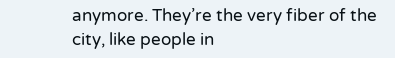anymore. They’re the very fiber of the city, like people in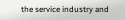the service industry and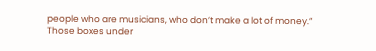people who are musicians, who don’t make a lot of money.”
Those boxes under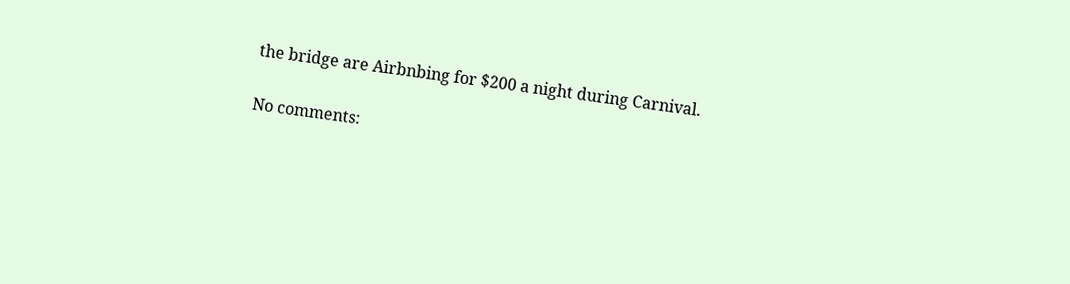the bridge are Airbnbing for $200 a night during Carnival.

No comments: